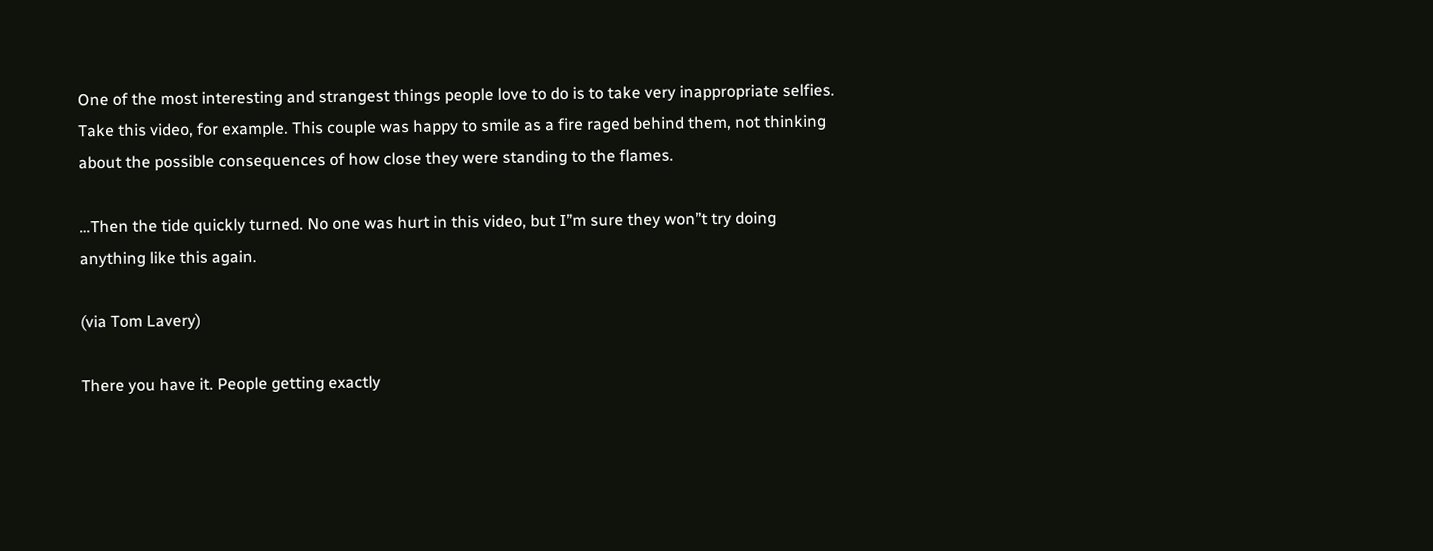One of the most interesting and strangest things people love to do is to take very inappropriate selfies. Take this video, for example. This couple was happy to smile as a fire raged behind them, not thinking about the possible consequences of how close they were standing to the flames.

…Then the tide quickly turned. No one was hurt in this video, but I”m sure they won”t try doing anything like this again.

(via Tom Lavery)

There you have it. People getting exactly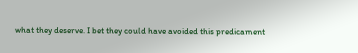what they deserve. I bet they could have avoided this predicament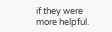if they were more helpful.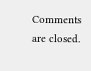Comments are closed.